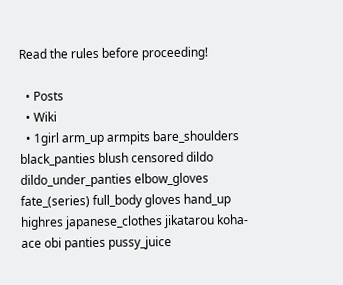Read the rules before proceeding!

  • Posts
  • Wiki
  • 1girl arm_up armpits bare_shoulders black_panties blush censored dildo dildo_under_panties elbow_gloves fate_(series) full_body gloves hand_up highres japanese_clothes jikatarou koha-ace obi panties pussy_juice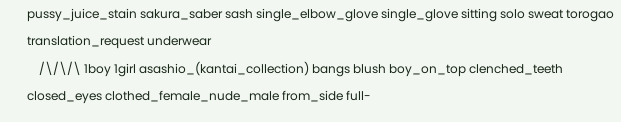pussy_juice_stain sakura_saber sash single_elbow_glove single_glove sitting solo sweat torogao translation_request underwear
    /\/\/\ 1boy 1girl asashio_(kantai_collection) bangs blush boy_on_top clenched_teeth closed_eyes clothed_female_nude_male from_side full-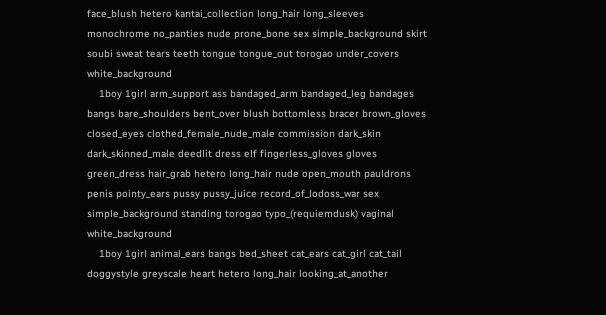face_blush hetero kantai_collection long_hair long_sleeves monochrome no_panties nude prone_bone sex simple_background skirt soubi sweat tears teeth tongue tongue_out torogao under_covers white_background
    1boy 1girl arm_support ass bandaged_arm bandaged_leg bandages bangs bare_shoulders bent_over blush bottomless bracer brown_gloves closed_eyes clothed_female_nude_male commission dark_skin dark_skinned_male deedlit dress elf fingerless_gloves gloves green_dress hair_grab hetero long_hair nude open_mouth pauldrons penis pointy_ears pussy pussy_juice record_of_lodoss_war sex simple_background standing torogao typo_(requiemdusk) vaginal white_background
    1boy 1girl animal_ears bangs bed_sheet cat_ears cat_girl cat_tail doggystyle greyscale heart hetero long_hair looking_at_another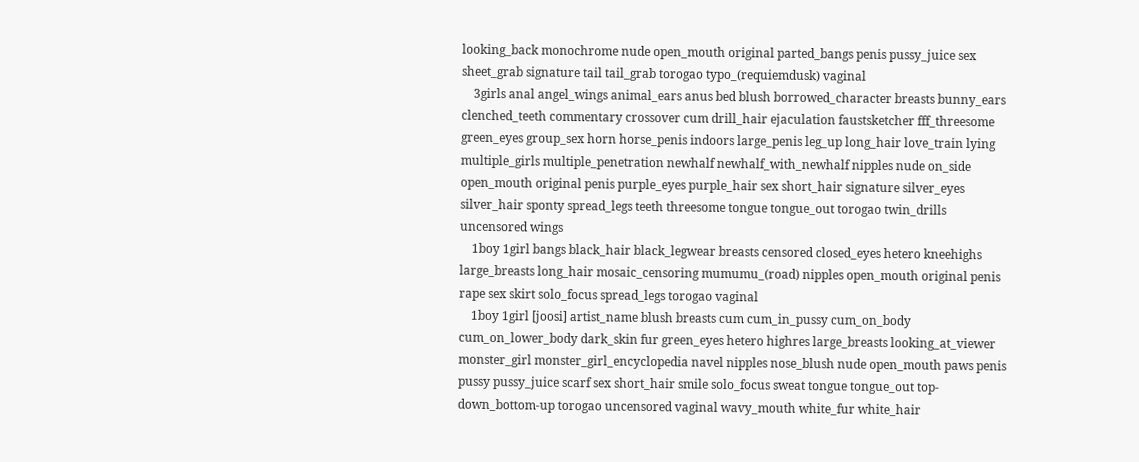looking_back monochrome nude open_mouth original parted_bangs penis pussy_juice sex sheet_grab signature tail tail_grab torogao typo_(requiemdusk) vaginal
    3girls anal angel_wings animal_ears anus bed blush borrowed_character breasts bunny_ears clenched_teeth commentary crossover cum drill_hair ejaculation faustsketcher fff_threesome green_eyes group_sex horn horse_penis indoors large_penis leg_up long_hair love_train lying multiple_girls multiple_penetration newhalf newhalf_with_newhalf nipples nude on_side open_mouth original penis purple_eyes purple_hair sex short_hair signature silver_eyes silver_hair sponty spread_legs teeth threesome tongue tongue_out torogao twin_drills uncensored wings
    1boy 1girl bangs black_hair black_legwear breasts censored closed_eyes hetero kneehighs large_breasts long_hair mosaic_censoring mumumu_(road) nipples open_mouth original penis rape sex skirt solo_focus spread_legs torogao vaginal
    1boy 1girl [joosi] artist_name blush breasts cum cum_in_pussy cum_on_body cum_on_lower_body dark_skin fur green_eyes hetero highres large_breasts looking_at_viewer monster_girl monster_girl_encyclopedia navel nipples nose_blush nude open_mouth paws penis pussy pussy_juice scarf sex short_hair smile solo_focus sweat tongue tongue_out top-down_bottom-up torogao uncensored vaginal wavy_mouth white_fur white_hair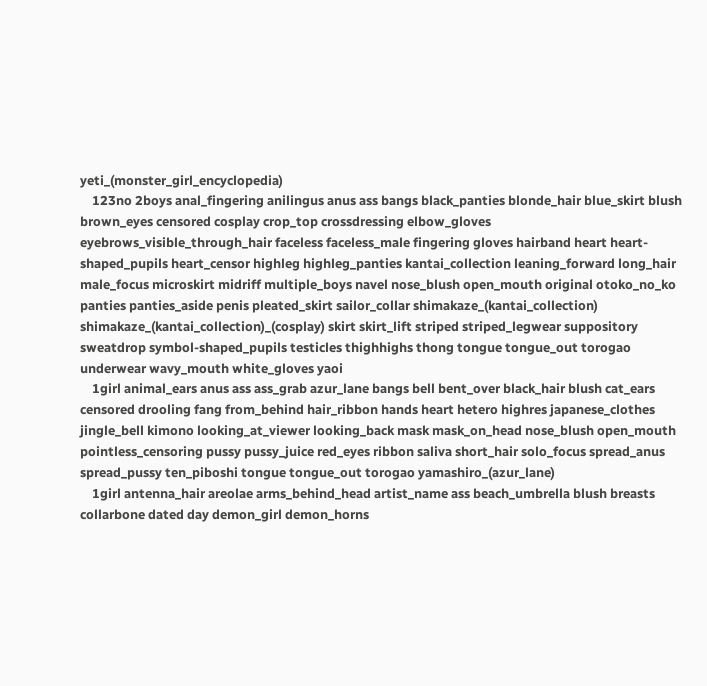yeti_(monster_girl_encyclopedia)
    123no 2boys anal_fingering anilingus anus ass bangs black_panties blonde_hair blue_skirt blush brown_eyes censored cosplay crop_top crossdressing elbow_gloves eyebrows_visible_through_hair faceless faceless_male fingering gloves hairband heart heart-shaped_pupils heart_censor highleg highleg_panties kantai_collection leaning_forward long_hair male_focus microskirt midriff multiple_boys navel nose_blush open_mouth original otoko_no_ko panties panties_aside penis pleated_skirt sailor_collar shimakaze_(kantai_collection) shimakaze_(kantai_collection)_(cosplay) skirt skirt_lift striped striped_legwear suppository sweatdrop symbol-shaped_pupils testicles thighhighs thong tongue tongue_out torogao underwear wavy_mouth white_gloves yaoi
    1girl animal_ears anus ass ass_grab azur_lane bangs bell bent_over black_hair blush cat_ears censored drooling fang from_behind hair_ribbon hands heart hetero highres japanese_clothes jingle_bell kimono looking_at_viewer looking_back mask mask_on_head nose_blush open_mouth pointless_censoring pussy pussy_juice red_eyes ribbon saliva short_hair solo_focus spread_anus spread_pussy ten_piboshi tongue tongue_out torogao yamashiro_(azur_lane)
    1girl antenna_hair areolae arms_behind_head artist_name ass beach_umbrella blush breasts collarbone dated day demon_girl demon_horns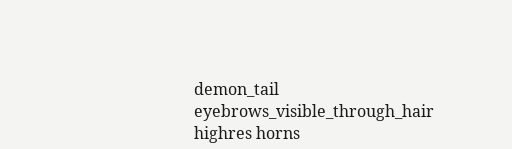demon_tail eyebrows_visible_through_hair highres horns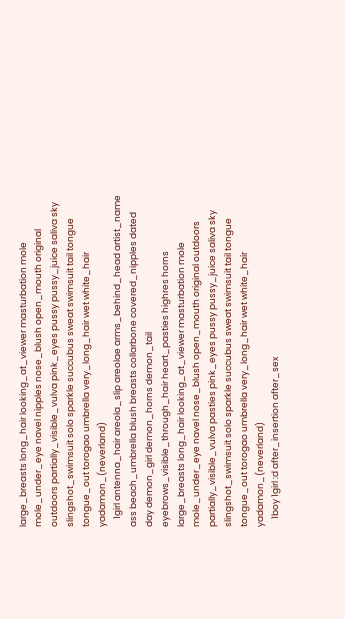large_breasts long_hair looking_at_viewer masturbation mole mole_under_eye navel nipples nose_blush open_mouth original outdoors partially_visible_vulva pink_eyes pussy pussy_juice saliva sky slingshot_swimsuit solo sparkle succubus sweat swimsuit tail tongue tongue_out torogao umbrella very_long_hair wet white_hair yadamon_(neverland)
    1girl antenna_hair areola_slip areolae arms_behind_head artist_name ass beach_umbrella blush breasts collarbone covered_nipples dated day demon_girl demon_horns demon_tail eyebrows_visible_through_hair heart_pasties highres horns large_breasts long_hair looking_at_viewer masturbation mole mole_under_eye navel nose_blush open_mouth original outdoors partially_visible_vulva pasties pink_eyes pussy pussy_juice saliva sky slingshot_swimsuit solo sparkle succubus sweat swimsuit tail tongue tongue_out torogao umbrella very_long_hair wet white_hair yadamon_(neverland)
    1boy 1girl :d after_insertion after_sex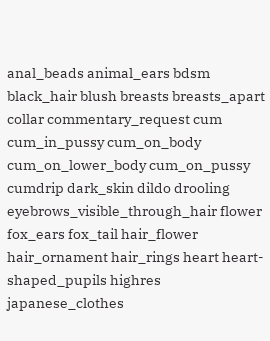anal_beads animal_ears bdsm black_hair blush breasts breasts_apart collar commentary_request cum cum_in_pussy cum_on_body cum_on_lower_body cum_on_pussy cumdrip dark_skin dildo drooling eyebrows_visible_through_hair flower fox_ears fox_tail hair_flower hair_ornament hair_rings heart heart-shaped_pupils highres japanese_clothes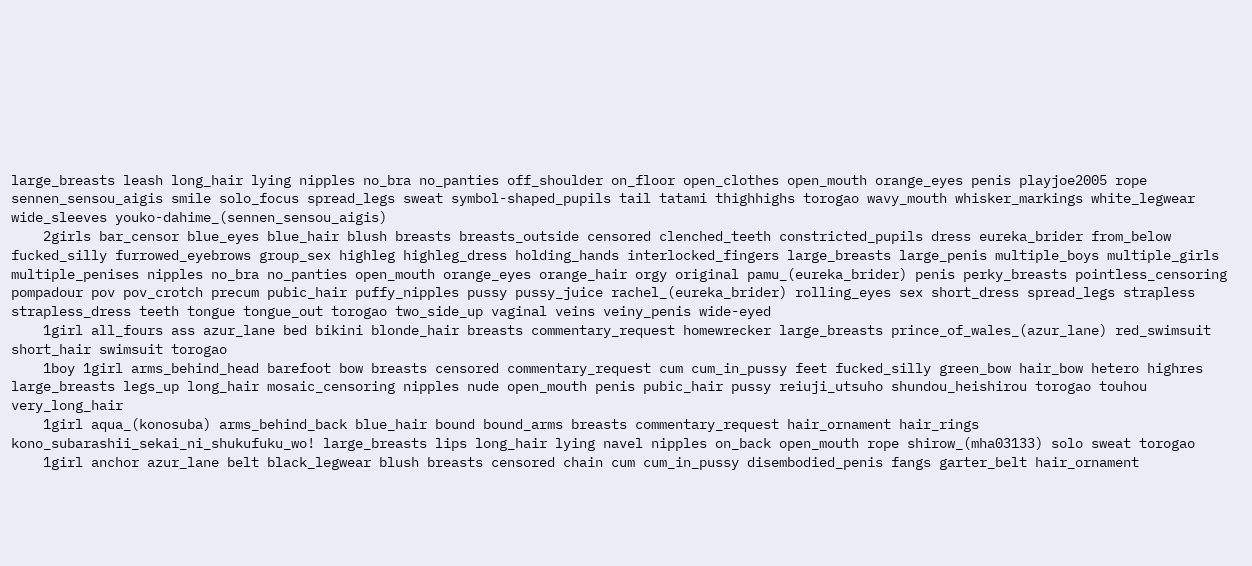large_breasts leash long_hair lying nipples no_bra no_panties off_shoulder on_floor open_clothes open_mouth orange_eyes penis playjoe2005 rope sennen_sensou_aigis smile solo_focus spread_legs sweat symbol-shaped_pupils tail tatami thighhighs torogao wavy_mouth whisker_markings white_legwear wide_sleeves youko-dahime_(sennen_sensou_aigis)
    2girls bar_censor blue_eyes blue_hair blush breasts breasts_outside censored clenched_teeth constricted_pupils dress eureka_brider from_below fucked_silly furrowed_eyebrows group_sex highleg highleg_dress holding_hands interlocked_fingers large_breasts large_penis multiple_boys multiple_girls multiple_penises nipples no_bra no_panties open_mouth orange_eyes orange_hair orgy original pamu_(eureka_brider) penis perky_breasts pointless_censoring pompadour pov pov_crotch precum pubic_hair puffy_nipples pussy pussy_juice rachel_(eureka_brider) rolling_eyes sex short_dress spread_legs strapless strapless_dress teeth tongue tongue_out torogao two_side_up vaginal veins veiny_penis wide-eyed
    1girl all_fours ass azur_lane bed bikini blonde_hair breasts commentary_request homewrecker large_breasts prince_of_wales_(azur_lane) red_swimsuit short_hair swimsuit torogao
    1boy 1girl arms_behind_head barefoot bow breasts censored commentary_request cum cum_in_pussy feet fucked_silly green_bow hair_bow hetero highres large_breasts legs_up long_hair mosaic_censoring nipples nude open_mouth penis pubic_hair pussy reiuji_utsuho shundou_heishirou torogao touhou very_long_hair
    1girl aqua_(konosuba) arms_behind_back blue_hair bound bound_arms breasts commentary_request hair_ornament hair_rings kono_subarashii_sekai_ni_shukufuku_wo! large_breasts lips long_hair lying navel nipples on_back open_mouth rope shirow_(mha03133) solo sweat torogao
    1girl anchor azur_lane belt black_legwear blush breasts censored chain cum cum_in_pussy disembodied_penis fangs garter_belt hair_ornament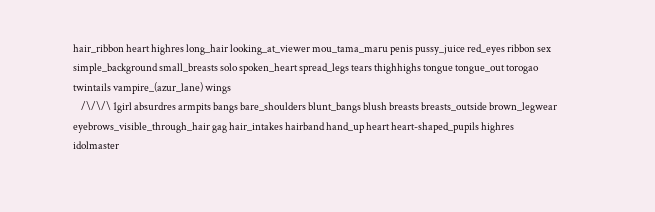hair_ribbon heart highres long_hair looking_at_viewer mou_tama_maru penis pussy_juice red_eyes ribbon sex simple_background small_breasts solo spoken_heart spread_legs tears thighhighs tongue tongue_out torogao twintails vampire_(azur_lane) wings
    /\/\/\ 1girl absurdres armpits bangs bare_shoulders blunt_bangs blush breasts breasts_outside brown_legwear eyebrows_visible_through_hair gag hair_intakes hairband hand_up heart heart-shaped_pupils highres idolmaster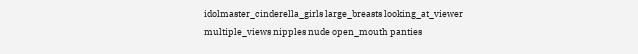idolmaster_cinderella_girls large_breasts looking_at_viewer multiple_views nipples nude open_mouth panties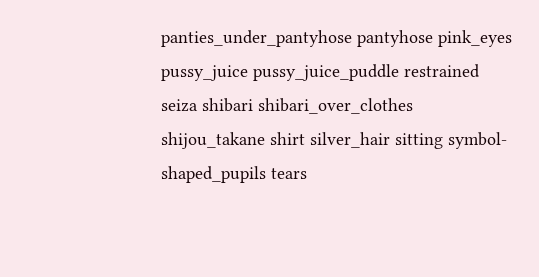panties_under_pantyhose pantyhose pink_eyes pussy_juice pussy_juice_puddle restrained seiza shibari shibari_over_clothes shijou_takane shirt silver_hair sitting symbol-shaped_pupils tears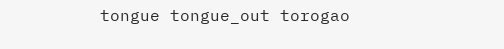tongue tongue_out torogao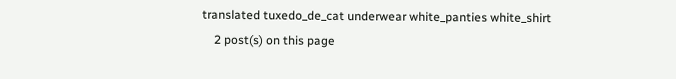translated tuxedo_de_cat underwear white_panties white_shirt
    2 post(s) on this page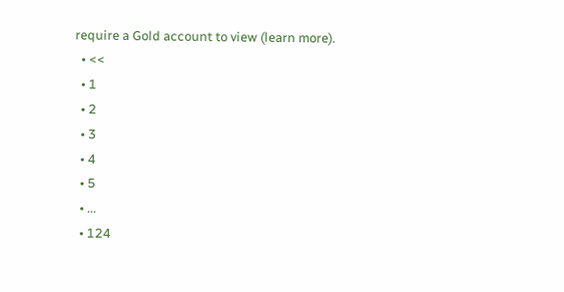require a Gold account to view (learn more).
  • <<
  • 1
  • 2
  • 3
  • 4
  • 5
  • ...
  • 124